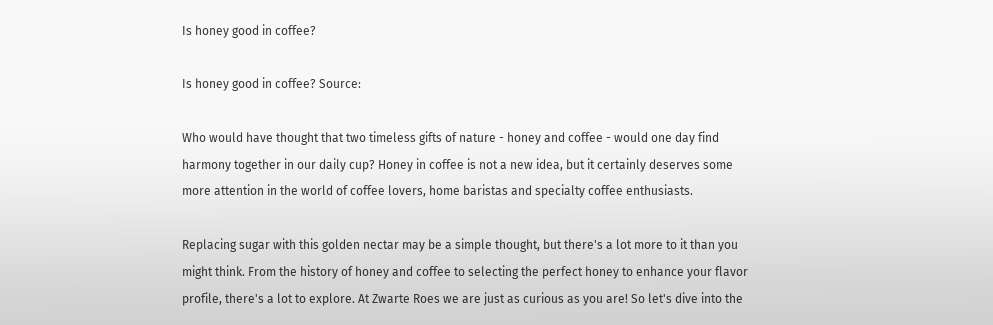Is honey good in coffee?

Is honey good in coffee? Source:

Who would have thought that two timeless gifts of nature - honey and coffee - would one day find harmony together in our daily cup? Honey in coffee is not a new idea, but it certainly deserves some more attention in the world of coffee lovers, home baristas and specialty coffee enthusiasts.

Replacing sugar with this golden nectar may be a simple thought, but there's a lot more to it than you might think. From the history of honey and coffee to selecting the perfect honey to enhance your flavor profile, there's a lot to explore. At Zwarte Roes we are just as curious as you are! So let's dive into the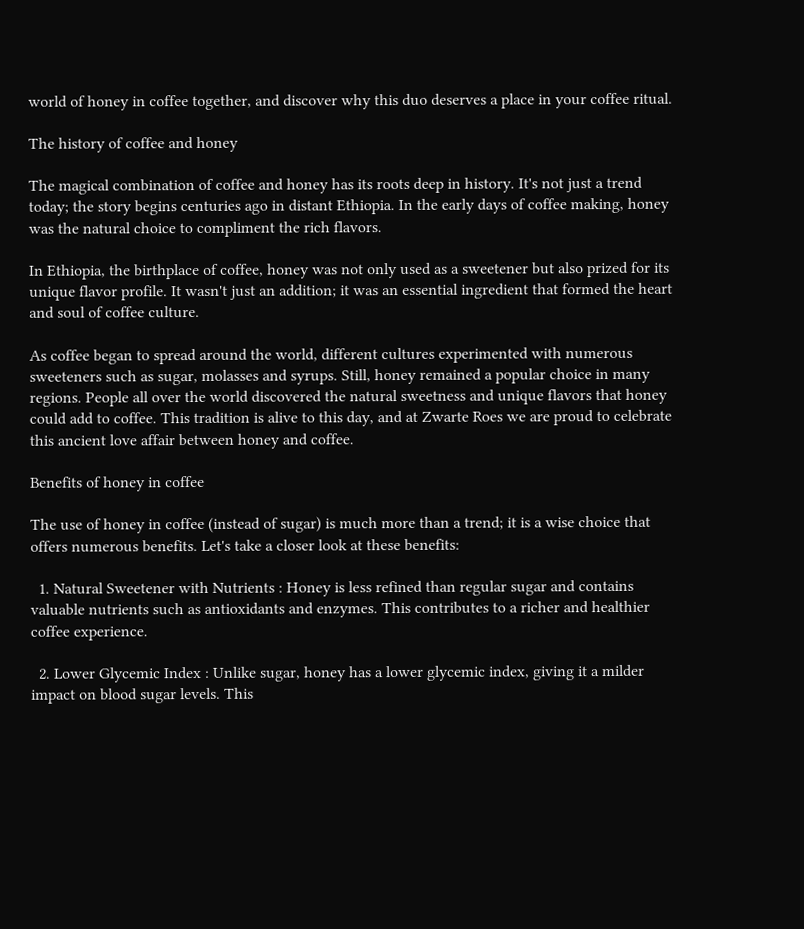world of honey in coffee together, and discover why this duo deserves a place in your coffee ritual.

The history of coffee and honey

The magical combination of coffee and honey has its roots deep in history. It's not just a trend today; the story begins centuries ago in distant Ethiopia. In the early days of coffee making, honey was the natural choice to compliment the rich flavors.

In Ethiopia, the birthplace of coffee, honey was not only used as a sweetener but also prized for its unique flavor profile. It wasn't just an addition; it was an essential ingredient that formed the heart and soul of coffee culture.

As coffee began to spread around the world, different cultures experimented with numerous sweeteners such as sugar, molasses and syrups. Still, honey remained a popular choice in many regions. People all over the world discovered the natural sweetness and unique flavors that honey could add to coffee. This tradition is alive to this day, and at Zwarte Roes we are proud to celebrate this ancient love affair between honey and coffee.

Benefits of honey in coffee

The use of honey in coffee (instead of sugar) is much more than a trend; it is a wise choice that offers numerous benefits. Let's take a closer look at these benefits:

  1. Natural Sweetener with Nutrients : Honey is less refined than regular sugar and contains valuable nutrients such as antioxidants and enzymes. This contributes to a richer and healthier coffee experience.

  2. Lower Glycemic Index : Unlike sugar, honey has a lower glycemic index, giving it a milder impact on blood sugar levels. This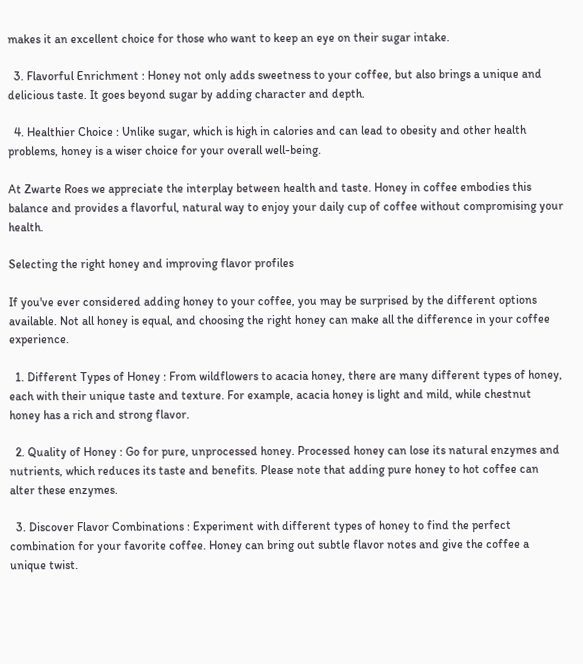makes it an excellent choice for those who want to keep an eye on their sugar intake.

  3. Flavorful Enrichment : Honey not only adds sweetness to your coffee, but also brings a unique and delicious taste. It goes beyond sugar by adding character and depth.

  4. Healthier Choice : Unlike sugar, which is high in calories and can lead to obesity and other health problems, honey is a wiser choice for your overall well-being.

At Zwarte Roes we appreciate the interplay between health and taste. Honey in coffee embodies this balance and provides a flavorful, natural way to enjoy your daily cup of coffee without compromising your health.

Selecting the right honey and improving flavor profiles

If you've ever considered adding honey to your coffee, you may be surprised by the different options available. Not all honey is equal, and choosing the right honey can make all the difference in your coffee experience.

  1. Different Types of Honey : From wildflowers to acacia honey, there are many different types of honey, each with their unique taste and texture. For example, acacia honey is light and mild, while chestnut honey has a rich and strong flavor.

  2. Quality of Honey : Go for pure, unprocessed honey. Processed honey can lose its natural enzymes and nutrients, which reduces its taste and benefits. Please note that adding pure honey to hot coffee can alter these enzymes.

  3. Discover Flavor Combinations : Experiment with different types of honey to find the perfect combination for your favorite coffee. Honey can bring out subtle flavor notes and give the coffee a unique twist.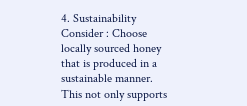4. Sustainability Consider : Choose locally sourced honey that is produced in a sustainable manner. This not only supports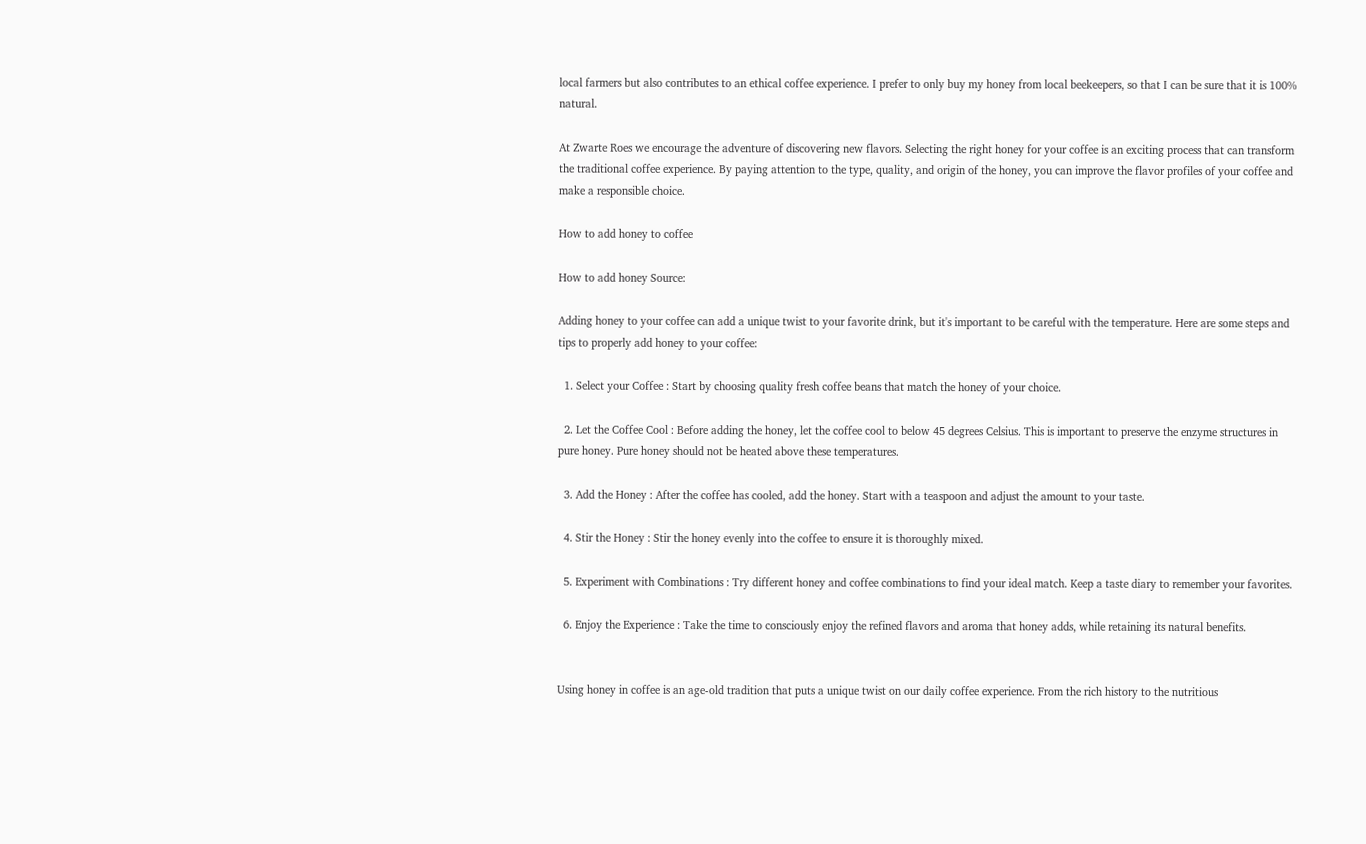local farmers but also contributes to an ethical coffee experience. I prefer to only buy my honey from local beekeepers, so that I can be sure that it is 100% natural.

At Zwarte Roes we encourage the adventure of discovering new flavors. Selecting the right honey for your coffee is an exciting process that can transform the traditional coffee experience. By paying attention to the type, quality, and origin of the honey, you can improve the flavor profiles of your coffee and make a responsible choice.

How to add honey to coffee

How to add honey Source:

Adding honey to your coffee can add a unique twist to your favorite drink, but it's important to be careful with the temperature. Here are some steps and tips to properly add honey to your coffee:

  1. Select your Coffee : Start by choosing quality fresh coffee beans that match the honey of your choice.

  2. Let the Coffee Cool : Before adding the honey, let the coffee cool to below 45 degrees Celsius. This is important to preserve the enzyme structures in pure honey. Pure honey should not be heated above these temperatures.

  3. Add the Honey : After the coffee has cooled, add the honey. Start with a teaspoon and adjust the amount to your taste.

  4. Stir the Honey : Stir the honey evenly into the coffee to ensure it is thoroughly mixed.

  5. Experiment with Combinations : Try different honey and coffee combinations to find your ideal match. Keep a taste diary to remember your favorites.

  6. Enjoy the Experience : Take the time to consciously enjoy the refined flavors and aroma that honey adds, while retaining its natural benefits.


Using honey in coffee is an age-old tradition that puts a unique twist on our daily coffee experience. From the rich history to the nutritious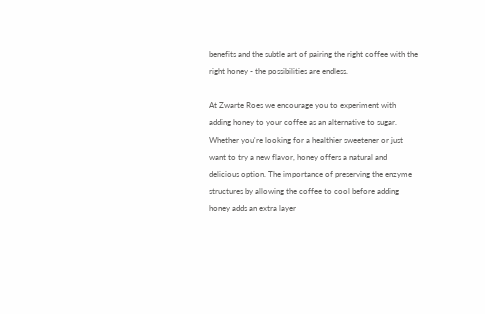benefits and the subtle art of pairing the right coffee with the right honey - the possibilities are endless.

At Zwarte Roes we encourage you to experiment with adding honey to your coffee as an alternative to sugar. Whether you're looking for a healthier sweetener or just want to try a new flavor, honey offers a natural and delicious option. The importance of preserving the enzyme structures by allowing the coffee to cool before adding honey adds an extra layer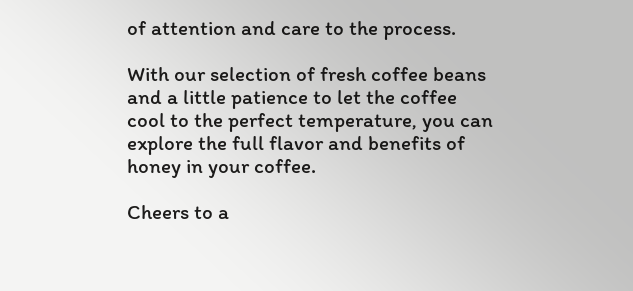of attention and care to the process.

With our selection of fresh coffee beans and a little patience to let the coffee cool to the perfect temperature, you can explore the full flavor and benefits of honey in your coffee.

Cheers to a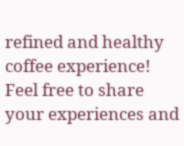refined and healthy coffee experience! Feel free to share your experiences and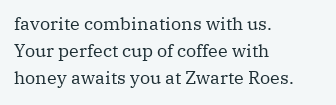favorite combinations with us. Your perfect cup of coffee with honey awaits you at Zwarte Roes.